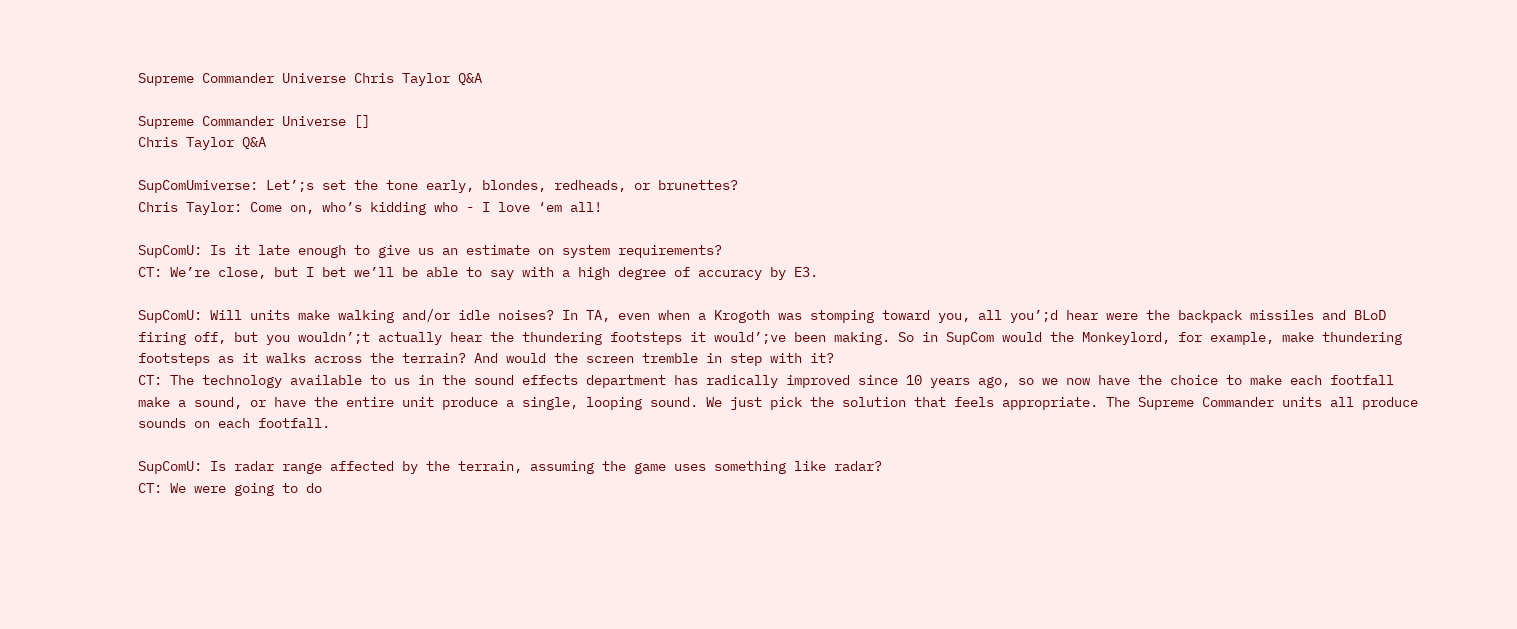Supreme Commander Universe Chris Taylor Q&A

Supreme Commander Universe []
Chris Taylor Q&A

SupComUmiverse: Let’;s set the tone early, blondes, redheads, or brunettes?
Chris Taylor: Come on, who’s kidding who - I love ‘em all!

SupComU: Is it late enough to give us an estimate on system requirements?
CT: We’re close, but I bet we’ll be able to say with a high degree of accuracy by E3.

SupComU: Will units make walking and/or idle noises? In TA, even when a Krogoth was stomping toward you, all you’;d hear were the backpack missiles and BLoD firing off, but you wouldn’;t actually hear the thundering footsteps it would’;ve been making. So in SupCom would the Monkeylord, for example, make thundering footsteps as it walks across the terrain? And would the screen tremble in step with it?
CT: The technology available to us in the sound effects department has radically improved since 10 years ago, so we now have the choice to make each footfall make a sound, or have the entire unit produce a single, looping sound. We just pick the solution that feels appropriate. The Supreme Commander units all produce sounds on each footfall.

SupComU: Is radar range affected by the terrain, assuming the game uses something like radar?
CT: We were going to do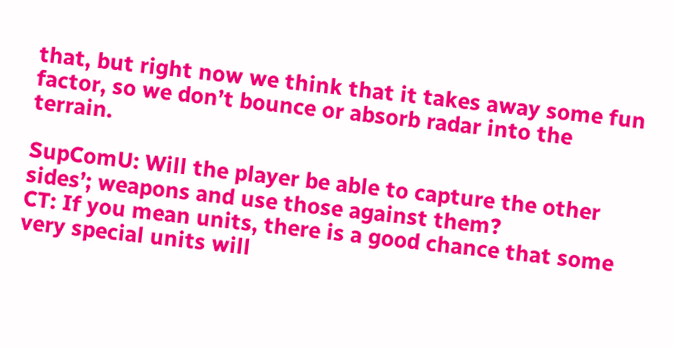that, but right now we think that it takes away some fun factor, so we don’t bounce or absorb radar into the terrain.

SupComU: Will the player be able to capture the other sides’; weapons and use those against them?
CT: If you mean units, there is a good chance that some very special units will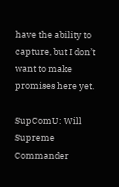have the ability to capture, but I don’t want to make promises here yet.

SupComU: Will Supreme Commander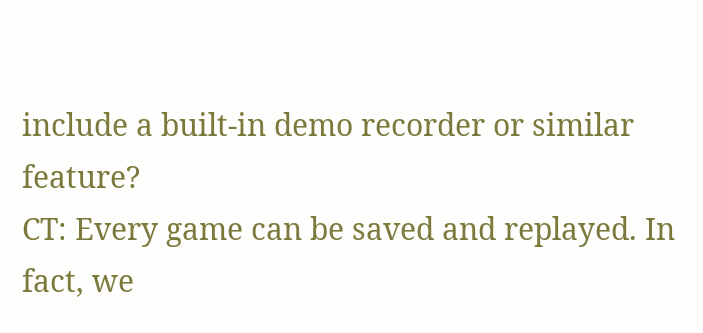include a built-in demo recorder or similar feature?
CT: Every game can be saved and replayed. In fact, we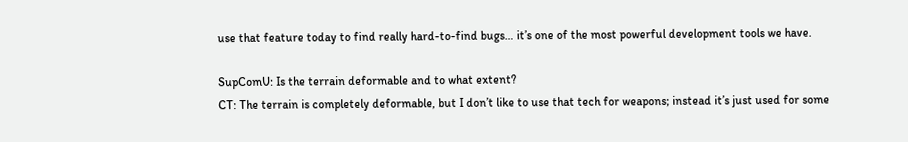use that feature today to find really hard-to-find bugs… it’s one of the most powerful development tools we have.

SupComU: Is the terrain deformable and to what extent?
CT: The terrain is completely deformable, but I don’t like to use that tech for weapons; instead it’s just used for some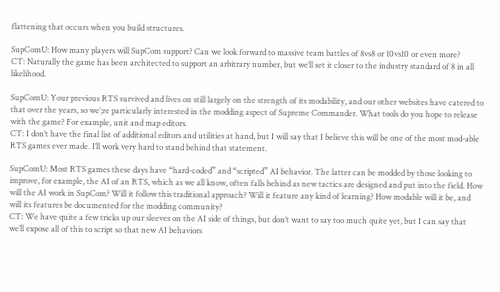flattening that occurs when you build structures.

SupComU: How many players will SupCom support? Can we look forward to massive team battles of 8vs8 or 10vs10 or even more?
CT: Naturally the game has been architected to support an arbitrary number, but we’ll set it closer to the industry standard of 8 in all likelihood.

SupComU: Your previous RTS survived and lives on still largely on the strength of its modability, and our other websites have catered to that over the years, so we’;re particularly interested in the modding aspect of Supreme Commander. What tools do you hope to release with the game? For example, unit and map editors.
CT: I don’t have the final list of additional editors and utilities at hand, but I will say that I believe this will be one of the most mod-able RTS games ever made. I’ll work very hard to stand behind that statement.

SupComU: Most RTS games these days have “hard-coded” and “scripted” AI behavior. The latter can be modded by those looking to improve, for example, the AI of an RTS, which as we all know, often falls behind as new tactics are designed and put into the field. How will the AI work in SupCom? Will it follow this traditional approach? Will it feature any kind of learning? How modable will it be, and will its features be documented for the modding community?
CT: We have quite a few tricks up our sleeves on the AI side of things, but don’t want to say too much quite yet, but I can say that we’ll expose all of this to script so that new AI behaviors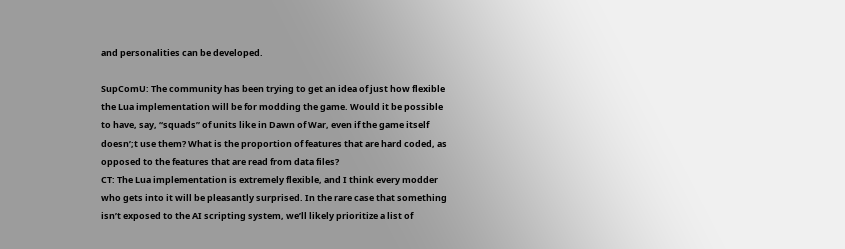and personalities can be developed.

SupComU: The community has been trying to get an idea of just how flexible the Lua implementation will be for modding the game. Would it be possible to have, say, “squads” of units like in Dawn of War, even if the game itself doesn’;t use them? What is the proportion of features that are hard coded, as opposed to the features that are read from data files?
CT: The Lua implementation is extremely flexible, and I think every modder who gets into it will be pleasantly surprised. In the rare case that something isn’t exposed to the AI scripting system, we’ll likely prioritize a list of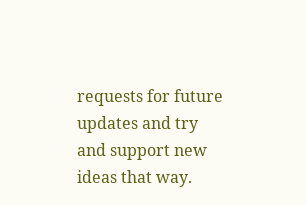requests for future updates and try and support new ideas that way.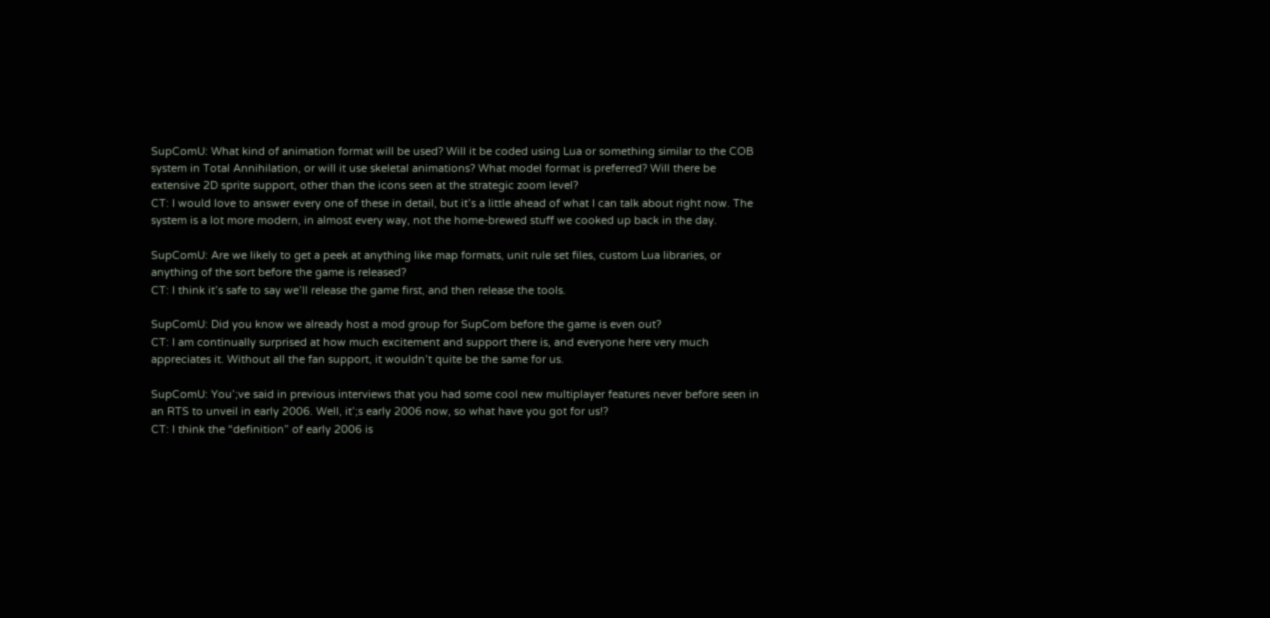SupComU: What kind of animation format will be used? Will it be coded using Lua or something similar to the COB system in Total Annihilation, or will it use skeletal animations? What model format is preferred? Will there be extensive 2D sprite support, other than the icons seen at the strategic zoom level?
CT: I would love to answer every one of these in detail, but it’s a little ahead of what I can talk about right now. The system is a lot more modern, in almost every way, not the home-brewed stuff we cooked up back in the day.

SupComU: Are we likely to get a peek at anything like map formats, unit rule set files, custom Lua libraries, or anything of the sort before the game is released?
CT: I think it’s safe to say we’ll release the game first, and then release the tools.

SupComU: Did you know we already host a mod group for SupCom before the game is even out?
CT: I am continually surprised at how much excitement and support there is, and everyone here very much appreciates it. Without all the fan support, it wouldn’t quite be the same for us.

SupComU: You’;ve said in previous interviews that you had some cool new multiplayer features never before seen in an RTS to unveil in early 2006. Well, it’;s early 2006 now, so what have you got for us!?
CT: I think the “definition” of early 2006 is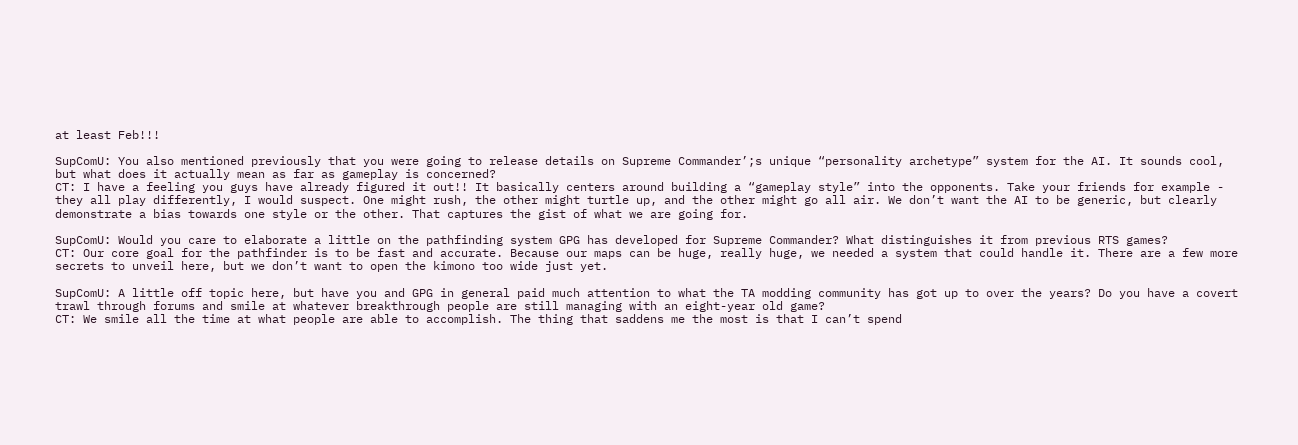at least Feb!!!

SupComU: You also mentioned previously that you were going to release details on Supreme Commander’;s unique “personality archetype” system for the AI. It sounds cool, but what does it actually mean as far as gameplay is concerned?
CT: I have a feeling you guys have already figured it out!! It basically centers around building a “gameplay style” into the opponents. Take your friends for example - they all play differently, I would suspect. One might rush, the other might turtle up, and the other might go all air. We don’t want the AI to be generic, but clearly demonstrate a bias towards one style or the other. That captures the gist of what we are going for.

SupComU: Would you care to elaborate a little on the pathfinding system GPG has developed for Supreme Commander? What distinguishes it from previous RTS games?
CT: Our core goal for the pathfinder is to be fast and accurate. Because our maps can be huge, really huge, we needed a system that could handle it. There are a few more secrets to unveil here, but we don’t want to open the kimono too wide just yet.

SupComU: A little off topic here, but have you and GPG in general paid much attention to what the TA modding community has got up to over the years? Do you have a covert trawl through forums and smile at whatever breakthrough people are still managing with an eight-year old game?
CT: We smile all the time at what people are able to accomplish. The thing that saddens me the most is that I can’t spend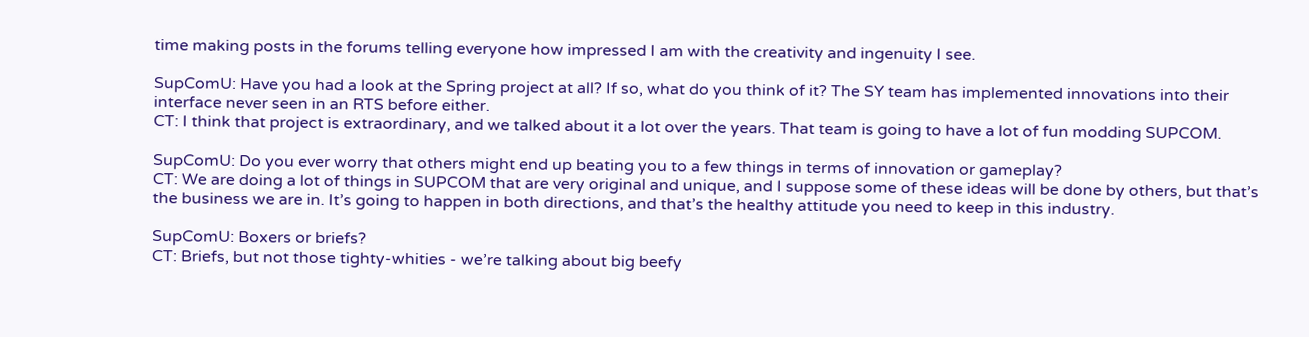time making posts in the forums telling everyone how impressed I am with the creativity and ingenuity I see.

SupComU: Have you had a look at the Spring project at all? If so, what do you think of it? The SY team has implemented innovations into their interface never seen in an RTS before either.
CT: I think that project is extraordinary, and we talked about it a lot over the years. That team is going to have a lot of fun modding SUPCOM.

SupComU: Do you ever worry that others might end up beating you to a few things in terms of innovation or gameplay?
CT: We are doing a lot of things in SUPCOM that are very original and unique, and I suppose some of these ideas will be done by others, but that’s the business we are in. It’s going to happen in both directions, and that’s the healthy attitude you need to keep in this industry.

SupComU: Boxers or briefs?
CT: Briefs, but not those tighty-whities - we’re talking about big beefy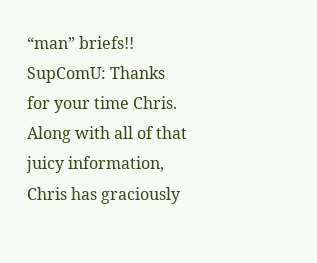“man” briefs!!
SupComU: Thanks for your time Chris.
Along with all of that juicy information, Chris has graciously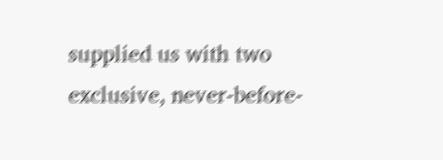supplied us with two exclusive, never-before-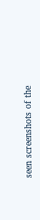seen screenshots of the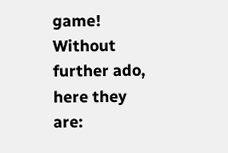game! Without further ado, here they are: